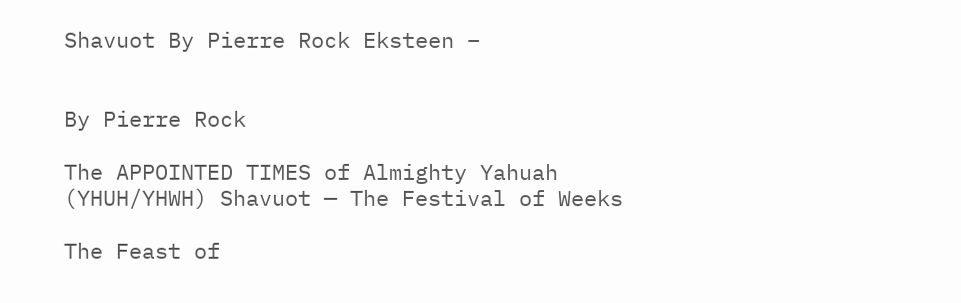Shavuot By Pierre Rock Eksteen –


By Pierre Rock

The APPOINTED TIMES of Almighty Yahuah (YHUH/YHWH) Shavuot — The Festival of Weeks

The Feast of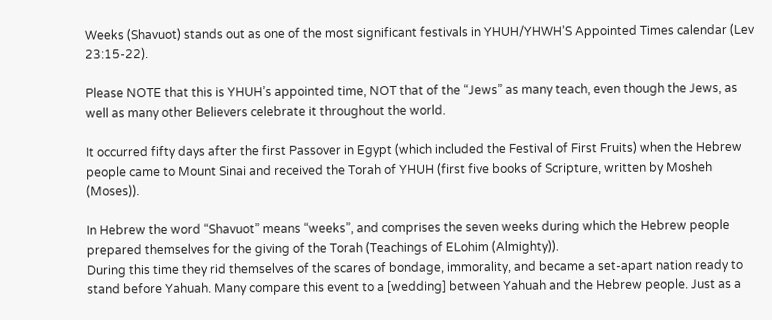Weeks (Shavuot) stands out as one of the most significant festivals in YHUH/YHWH’S Appointed Times calendar (Lev 23:15-22).

Please NOTE that this is YHUH’s appointed time, NOT that of the “Jews” as many teach, even though the Jews, as well as many other Believers celebrate it throughout the world.

It occurred fifty days after the first Passover in Egypt (which included the Festival of First Fruits) when the Hebrew people came to Mount Sinai and received the Torah of YHUH (first five books of Scripture, written by Mosheh (Moses)).

In Hebrew the word “Shavuot” means “weeks”, and comprises the seven weeks during which the Hebrew people prepared themselves for the giving of the Torah (Teachings of ELohim (Almighty)).
During this time they rid themselves of the scares of bondage, immorality, and became a set-apart nation ready to stand before Yahuah. Many compare this event to a [wedding] between Yahuah and the Hebrew people. Just as a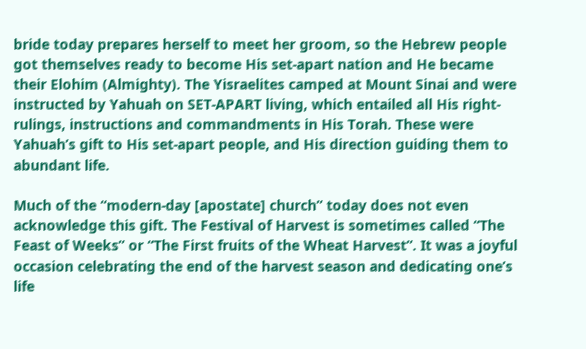bride today prepares herself to meet her groom, so the Hebrew people got themselves ready to become His set-apart nation and He became their Elohim (Almighty). The Yisraelites camped at Mount Sinai and were instructed by Yahuah on SET-APART living, which entailed all His right-rulings, instructions and commandments in His Torah. These were Yahuah’s gift to His set-apart people, and His direction guiding them to abundant life.

Much of the “modern-day [apostate] church” today does not even acknowledge this gift. The Festival of Harvest is sometimes called “The Feast of Weeks” or “The First fruits of the Wheat Harvest”. It was a joyful occasion celebrating the end of the harvest season and dedicating one’s life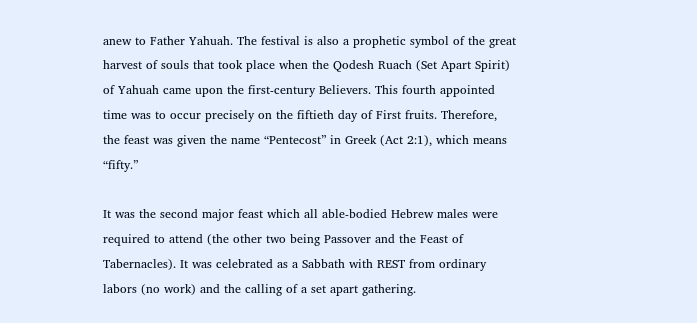anew to Father Yahuah. The festival is also a prophetic symbol of the great harvest of souls that took place when the Qodesh Ruach (Set Apart Spirit) of Yahuah came upon the first-century Believers. This fourth appointed time was to occur precisely on the fiftieth day of First fruits. Therefore, the feast was given the name “Pentecost” in Greek (Act 2:1), which means “fifty.”

It was the second major feast which all able-bodied Hebrew males were required to attend (the other two being Passover and the Feast of Tabernacles). It was celebrated as a Sabbath with REST from ordinary labors (no work) and the calling of a set apart gathering.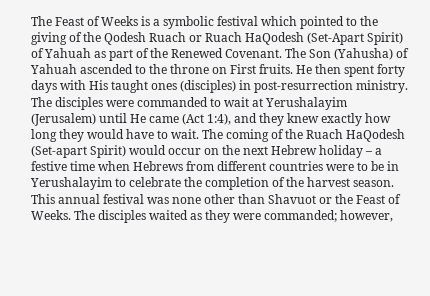The Feast of Weeks is a symbolic festival which pointed to the giving of the Qodesh Ruach or Ruach HaQodesh (Set-Apart Spirit) of Yahuah as part of the Renewed Covenant. The Son (Yahusha) of Yahuah ascended to the throne on First fruits. He then spent forty days with His taught ones (disciples) in post-resurrection ministry. The disciples were commanded to wait at Yerushalayim (Jerusalem) until He came (Act 1:4), and they knew exactly how long they would have to wait. The coming of the Ruach HaQodesh (Set-apart Spirit) would occur on the next Hebrew holiday – a festive time when Hebrews from different countries were to be in Yerushalayim to celebrate the completion of the harvest season. This annual festival was none other than Shavuot or the Feast of Weeks. The disciples waited as they were commanded; however,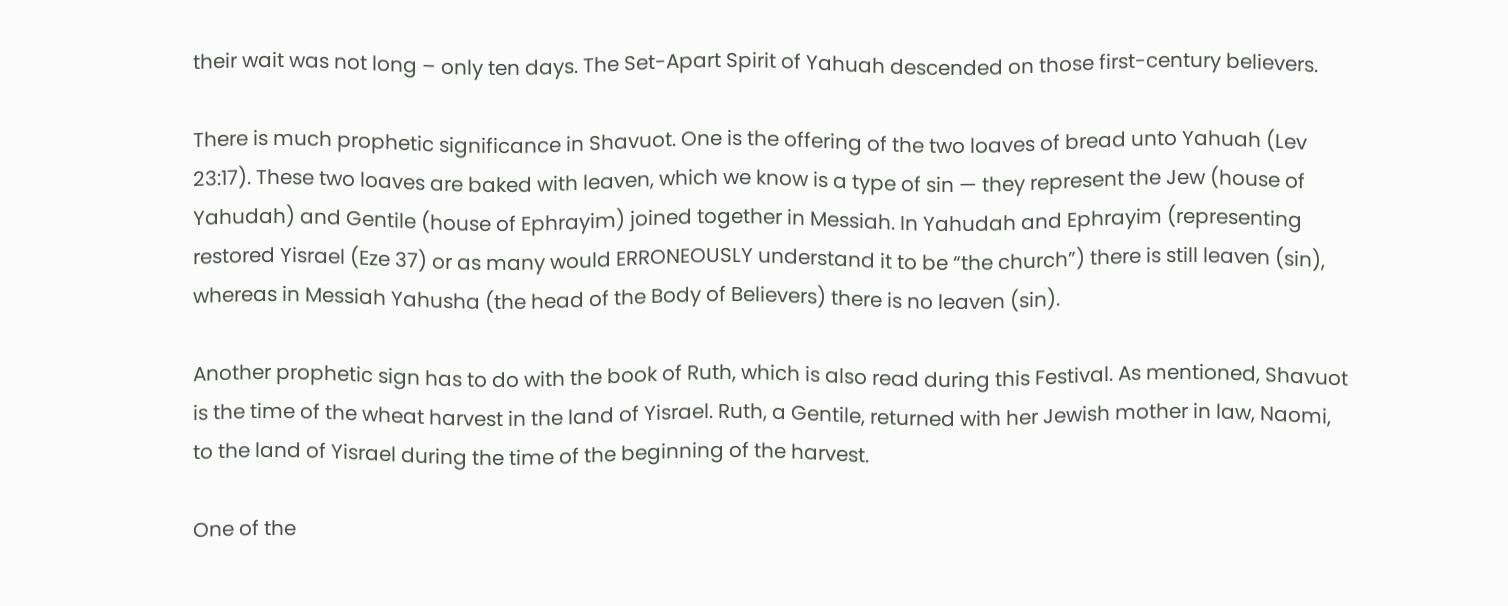their wait was not long – only ten days. The Set-Apart Spirit of Yahuah descended on those first-century believers.

There is much prophetic significance in Shavuot. One is the offering of the two loaves of bread unto Yahuah (Lev 23:17). These two loaves are baked with leaven, which we know is a type of sin — they represent the Jew (house of Yahudah) and Gentile (house of Ephrayim) joined together in Messiah. In Yahudah and Ephrayim (representing restored Yisrael (Eze 37) or as many would ERRONEOUSLY understand it to be “the church”) there is still leaven (sin), whereas in Messiah Yahusha (the head of the Body of Believers) there is no leaven (sin).

Another prophetic sign has to do with the book of Ruth, which is also read during this Festival. As mentioned, Shavuot is the time of the wheat harvest in the land of Yisrael. Ruth, a Gentile, returned with her Jewish mother in law, Naomi, to the land of Yisrael during the time of the beginning of the harvest.

One of the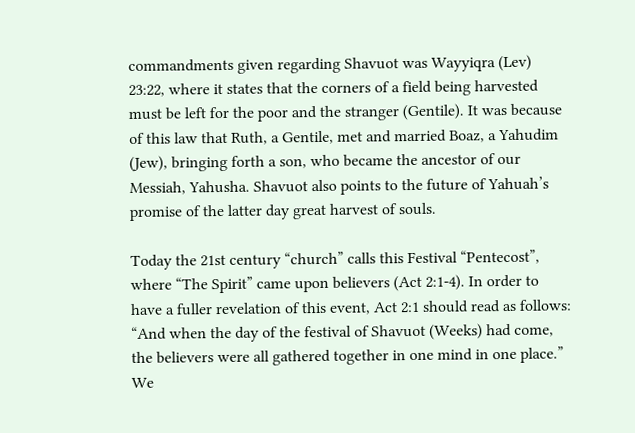commandments given regarding Shavuot was Wayyiqra (Lev) 23:22, where it states that the corners of a field being harvested must be left for the poor and the stranger (Gentile). It was because of this law that Ruth, a Gentile, met and married Boaz, a Yahudim (Jew), bringing forth a son, who became the ancestor of our Messiah, Yahusha. Shavuot also points to the future of Yahuah’s promise of the latter day great harvest of souls.

Today the 21st century “church” calls this Festival “Pentecost”, where “The Spirit” came upon believers (Act 2:1-4). In order to have a fuller revelation of this event, Act 2:1 should read as follows: “And when the day of the festival of Shavuot (Weeks) had come, the believers were all gathered together in one mind in one place.” We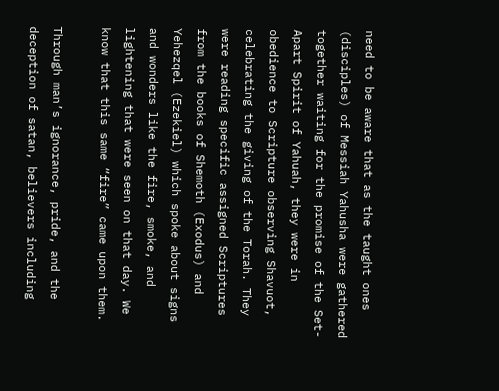need to be aware that as the taught ones (disciples) of Messiah Yahusha were gathered together waiting for the promise of the Set-Apart Spirit of Yahuah, they were in obedience to Scripture observing Shavuot, celebrating the giving of the Torah. They were reading specific assigned Scriptures from the books of Shemoth (Exodus) and Yehezqel (Ezekiel) which spoke about signs and wonders like the fire, smoke, and lightening that were seen on that day. We know that this same “fire” came upon them.

Through man’s ignorance, pride, and the deception of satan, believers including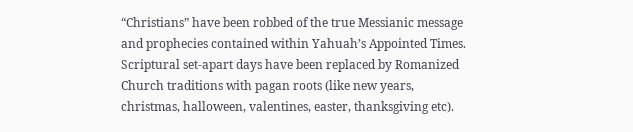“Christians” have been robbed of the true Messianic message and prophecies contained within Yahuah’s Appointed Times. Scriptural set-apart days have been replaced by Romanized Church traditions with pagan roots (like new years, christmas, halloween, valentines, easter, thanksgiving etc).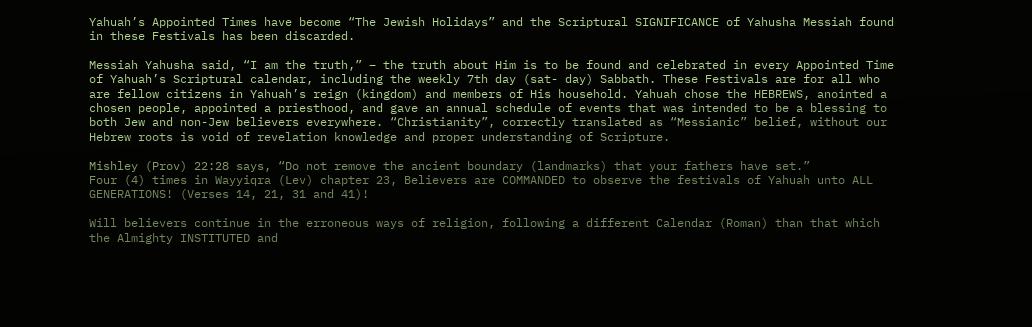Yahuah’s Appointed Times have become “The Jewish Holidays” and the Scriptural SIGNIFICANCE of Yahusha Messiah found in these Festivals has been discarded.

Messiah Yahusha said, “I am the truth,” – the truth about Him is to be found and celebrated in every Appointed Time of Yahuah’s Scriptural calendar, including the weekly 7th day (sat- day) Sabbath. These Festivals are for all who are fellow citizens in Yahuah’s reign (kingdom) and members of His household. Yahuah chose the HEBREWS, anointed a chosen people, appointed a priesthood, and gave an annual schedule of events that was intended to be a blessing to both Jew and non-Jew believers everywhere. “Christianity”, correctly translated as “Messianic” belief, without our Hebrew roots is void of revelation knowledge and proper understanding of Scripture.

Mishley (Prov) 22:28 says, “Do not remove the ancient boundary (landmarks) that your fathers have set.”
Four (4) times in Wayyiqra (Lev) chapter 23, Believers are COMMANDED to observe the festivals of Yahuah unto ALL GENERATIONS! (Verses 14, 21, 31 and 41)!

Will believers continue in the erroneous ways of religion, following a different Calendar (Roman) than that which the Almighty INSTITUTED and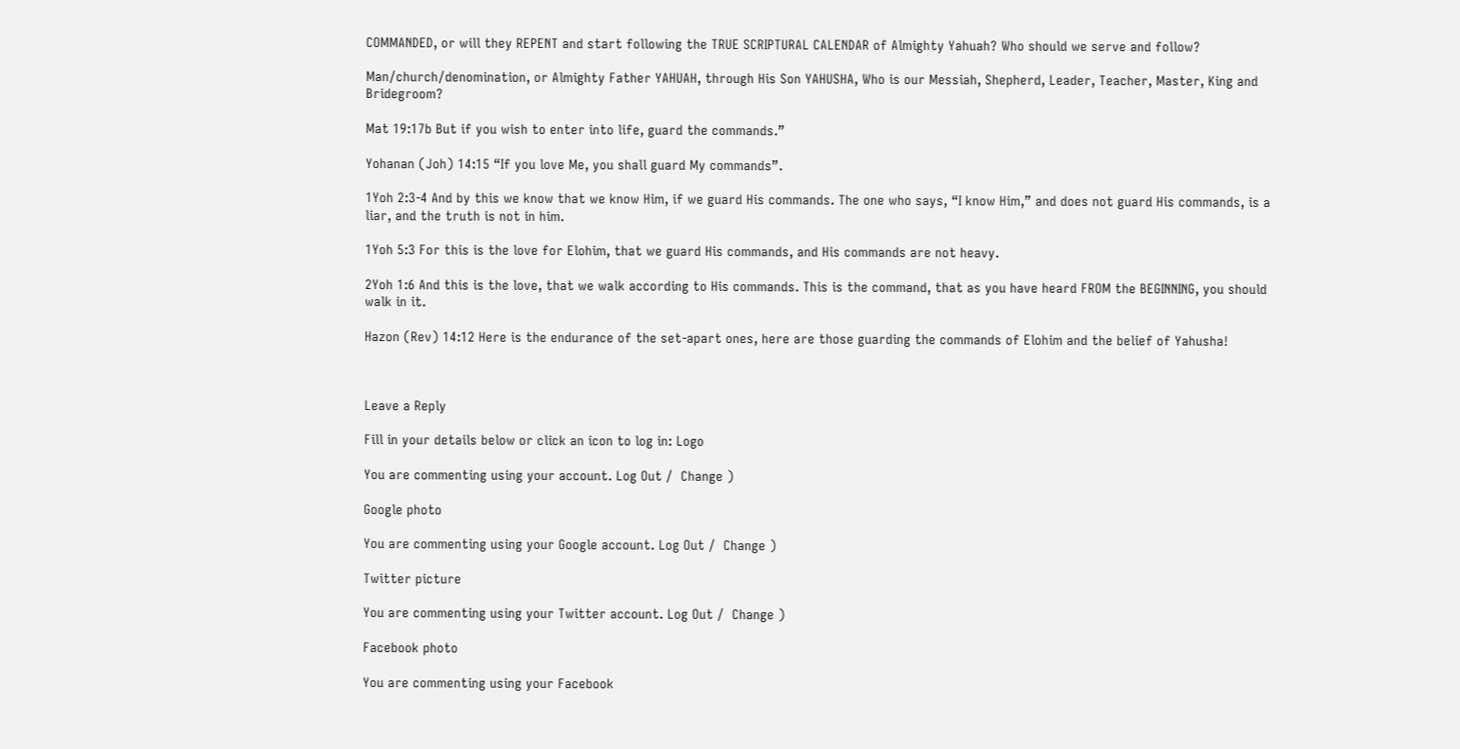COMMANDED, or will they REPENT and start following the TRUE SCRIPTURAL CALENDAR of Almighty Yahuah? Who should we serve and follow?

Man/church/denomination, or Almighty Father YAHUAH, through His Son YAHUSHA, Who is our Messiah, Shepherd, Leader, Teacher, Master, King and Bridegroom?

Mat 19:17b But if you wish to enter into life, guard the commands.”

Yohanan (Joh) 14:15 “If you love Me, you shall guard My commands”.

1Yoh 2:3-4 And by this we know that we know Him, if we guard His commands. The one who says, “I know Him,” and does not guard His commands, is a liar, and the truth is not in him.

1Yoh 5:3 For this is the love for Elohim, that we guard His commands, and His commands are not heavy.

2Yoh 1:6 And this is the love, that we walk according to His commands. This is the command, that as you have heard FROM the BEGINNING, you should walk in it.

Hazon (Rev) 14:12 Here is the endurance of the set-apart ones, here are those guarding the commands of Elohim and the belief of Yahusha!



Leave a Reply

Fill in your details below or click an icon to log in: Logo

You are commenting using your account. Log Out /  Change )

Google photo

You are commenting using your Google account. Log Out /  Change )

Twitter picture

You are commenting using your Twitter account. Log Out /  Change )

Facebook photo

You are commenting using your Facebook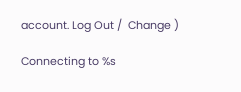account. Log Out /  Change )

Connecting to %s